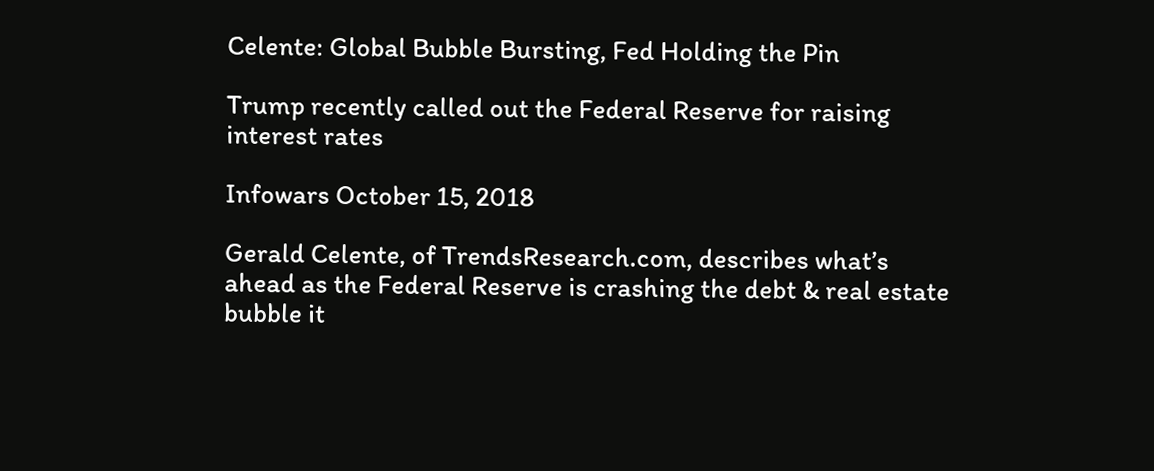Celente: Global Bubble Bursting, Fed Holding the Pin

Trump recently called out the Federal Reserve for raising interest rates

Infowars October 15, 2018

Gerald Celente, of TrendsResearch.com, describes what’s ahead as the Federal Reserve is crashing the debt & real estate bubble it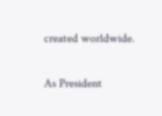created worldwide.

As President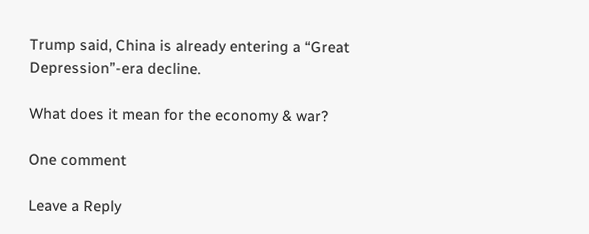Trump said, China is already entering a “Great Depression”-era decline.

What does it mean for the economy & war?

One comment

Leave a Reply